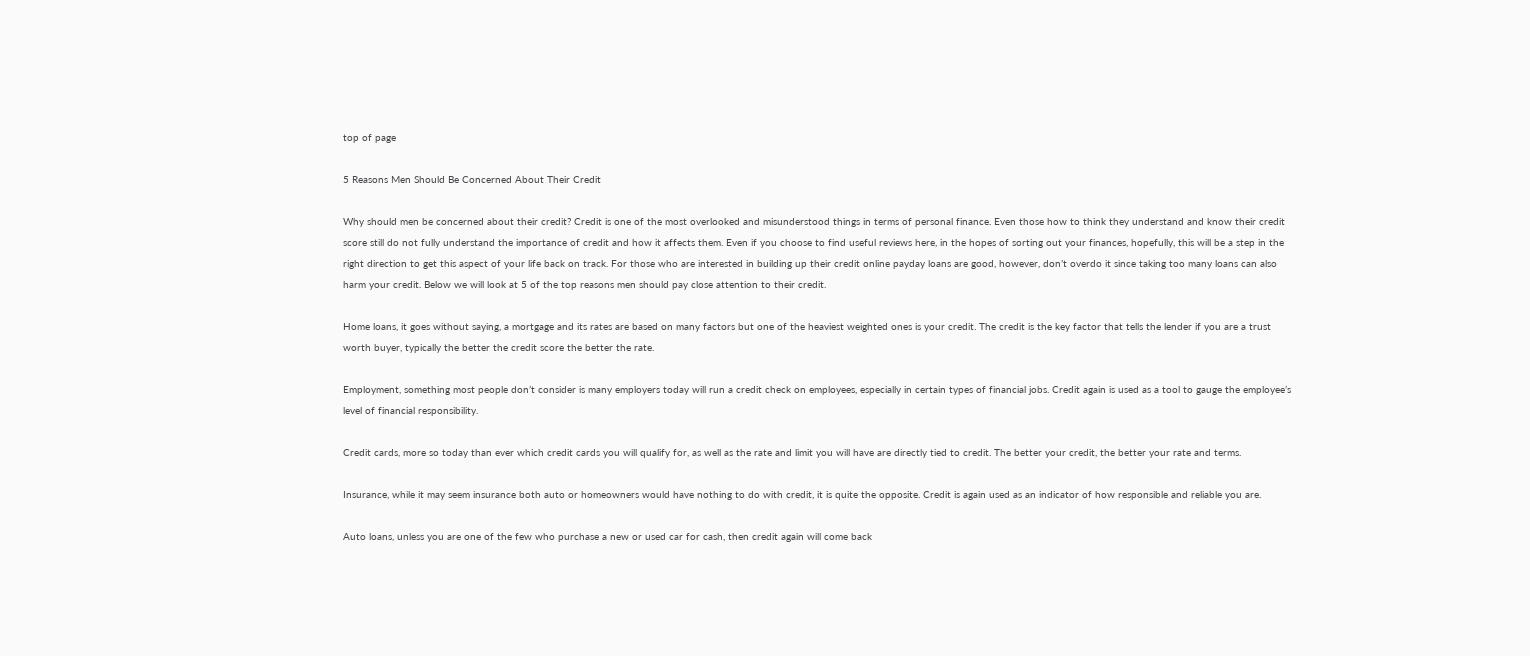top of page

5 Reasons Men Should Be Concerned About Their Credit

Why should men be concerned about their credit? Credit is one of the most overlooked and misunderstood things in terms of personal finance. Even those how to think they understand and know their credit score still do not fully understand the importance of credit and how it affects them. Even if you choose to find useful reviews here, in the hopes of sorting out your finances, hopefully, this will be a step in the right direction to get this aspect of your life back on track. For those who are interested in building up their credit online payday loans are good, however, don’t overdo it since taking too many loans can also harm your credit. Below we will look at 5 of the top reasons men should pay close attention to their credit.

Home loans, it goes without saying, a mortgage and its rates are based on many factors but one of the heaviest weighted ones is your credit. The credit is the key factor that tells the lender if you are a trust worth buyer, typically the better the credit score the better the rate.

Employment, something most people don’t consider is many employers today will run a credit check on employees, especially in certain types of financial jobs. Credit again is used as a tool to gauge the employee’s level of financial responsibility.

Credit cards, more so today than ever which credit cards you will qualify for, as well as the rate and limit you will have are directly tied to credit. The better your credit, the better your rate and terms.

Insurance, while it may seem insurance both auto or homeowners would have nothing to do with credit, it is quite the opposite. Credit is again used as an indicator of how responsible and reliable you are.

Auto loans, unless you are one of the few who purchase a new or used car for cash, then credit again will come back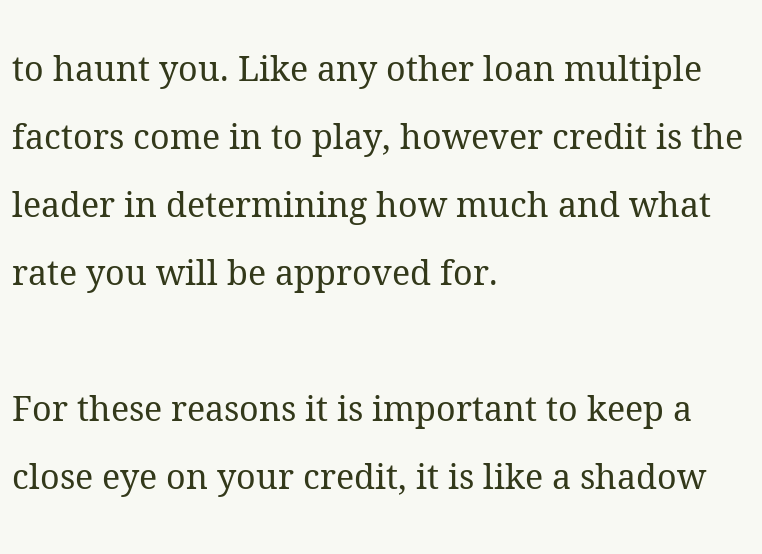to haunt you. Like any other loan multiple factors come in to play, however credit is the leader in determining how much and what rate you will be approved for.

For these reasons it is important to keep a close eye on your credit, it is like a shadow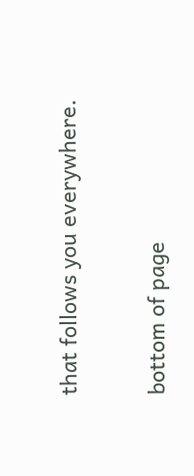that follows you everywhere.

bottom of page